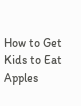How to Get Kids to Eat Apples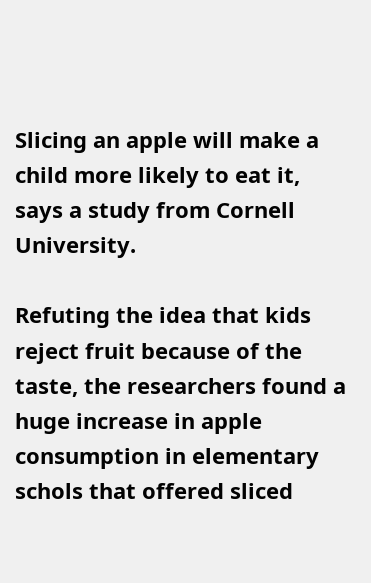Slicing an apple will make a child more likely to eat it, says a study from Cornell University.

Refuting the idea that kids reject fruit because of the taste, the researchers found a huge increase in apple consumption in elementary schols that offered sliced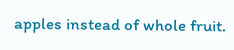apples instead of whole fruit.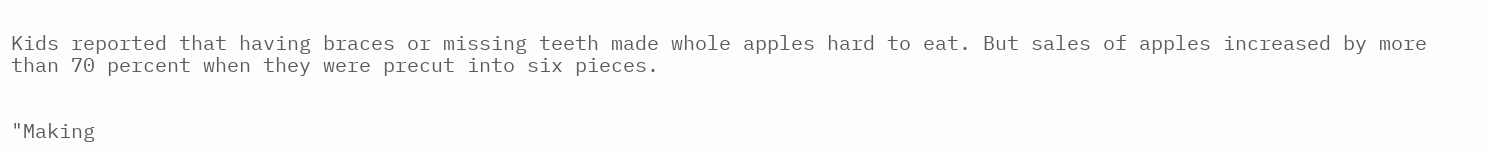Kids reported that having braces or missing teeth made whole apples hard to eat. But sales of apples increased by more than 70 percent when they were precut into six pieces.


"Making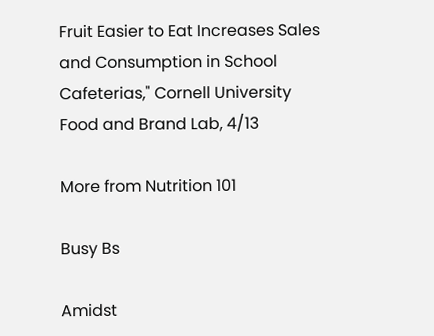Fruit Easier to Eat Increases Sales and Consumption in School Cafeterias," Cornell University Food and Brand Lab, 4/13

More from Nutrition 101

Busy Bs

Amidst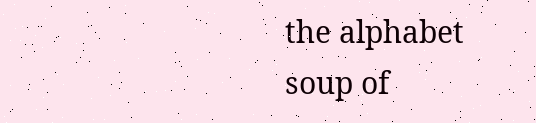the alphabet soup of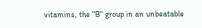vitamins, the "B" group in an unbeatable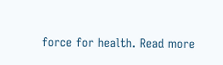force for health. Read more